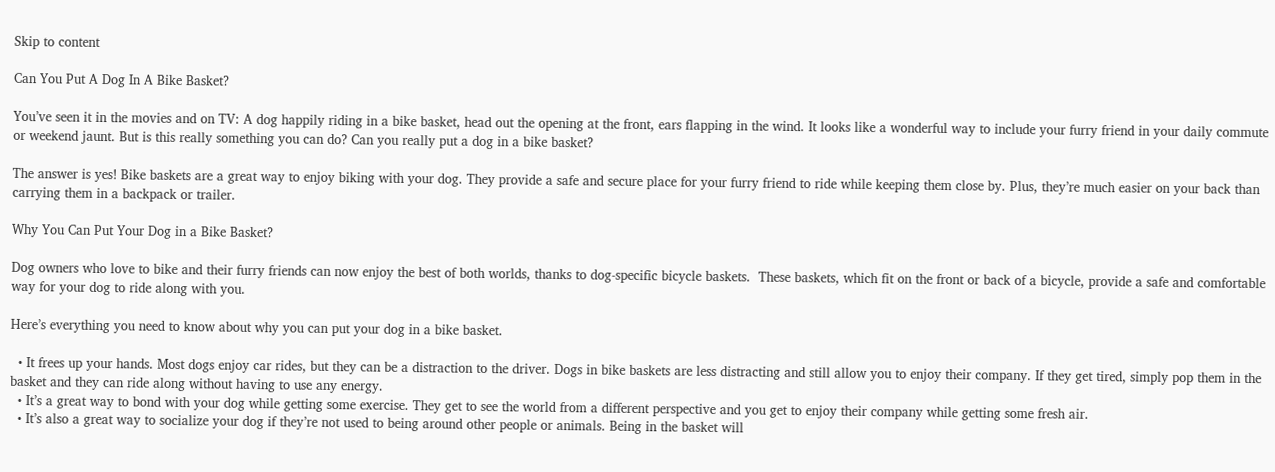Skip to content

Can You Put A Dog In A Bike Basket?

You’ve seen it in the movies and on TV: A dog happily riding in a bike basket, head out the opening at the front, ears flapping in the wind. It looks like a wonderful way to include your furry friend in your daily commute or weekend jaunt. But is this really something you can do? Can you really put a dog in a bike basket?

The answer is yes! Bike baskets are a great way to enjoy biking with your dog. They provide a safe and secure place for your furry friend to ride while keeping them close by. Plus, they’re much easier on your back than carrying them in a backpack or trailer.

Why You Can Put Your Dog in a Bike Basket?

Dog owners who love to bike and their furry friends can now enjoy the best of both worlds, thanks to dog-specific bicycle baskets.  These baskets, which fit on the front or back of a bicycle, provide a safe and comfortable way for your dog to ride along with you.

Here’s everything you need to know about why you can put your dog in a bike basket.

  • It frees up your hands. Most dogs enjoy car rides, but they can be a distraction to the driver. Dogs in bike baskets are less distracting and still allow you to enjoy their company. If they get tired, simply pop them in the basket and they can ride along without having to use any energy.
  • It’s a great way to bond with your dog while getting some exercise. They get to see the world from a different perspective and you get to enjoy their company while getting some fresh air.
  • It’s also a great way to socialize your dog if they’re not used to being around other people or animals. Being in the basket will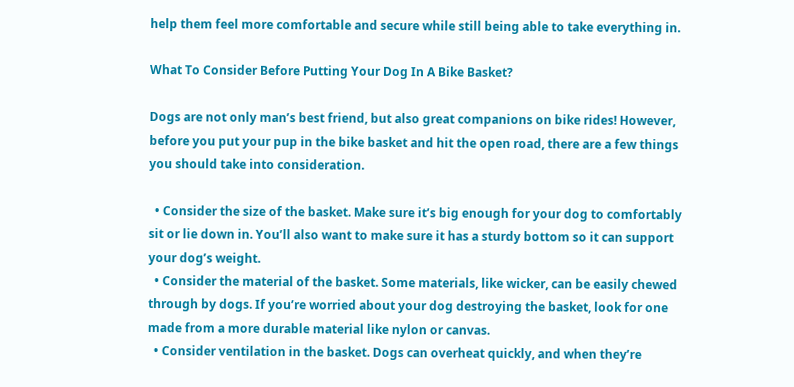help them feel more comfortable and secure while still being able to take everything in.

What To Consider Before Putting Your Dog In A Bike Basket?

Dogs are not only man’s best friend, but also great companions on bike rides! However, before you put your pup in the bike basket and hit the open road, there are a few things you should take into consideration.

  • Consider the size of the basket. Make sure it’s big enough for your dog to comfortably sit or lie down in. You’ll also want to make sure it has a sturdy bottom so it can support your dog’s weight.
  • Consider the material of the basket. Some materials, like wicker, can be easily chewed through by dogs. If you’re worried about your dog destroying the basket, look for one made from a more durable material like nylon or canvas.
  • Consider ventilation in the basket. Dogs can overheat quickly, and when they’re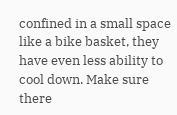confined in a small space like a bike basket, they have even less ability to cool down. Make sure there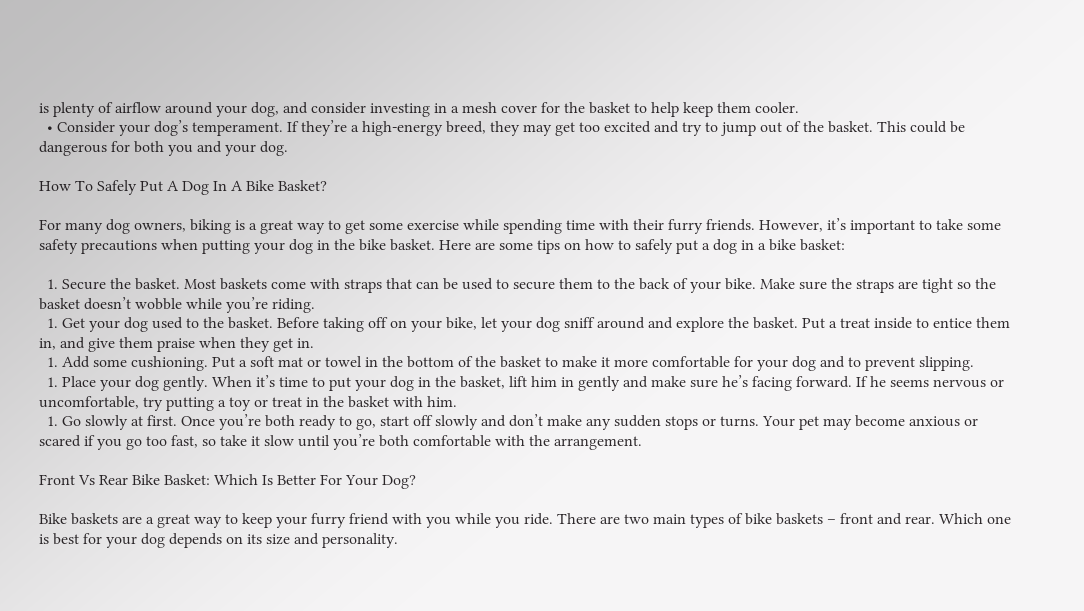is plenty of airflow around your dog, and consider investing in a mesh cover for the basket to help keep them cooler.
  • Consider your dog’s temperament. If they’re a high-energy breed, they may get too excited and try to jump out of the basket. This could be dangerous for both you and your dog.

How To Safely Put A Dog In A Bike Basket?

For many dog owners, biking is a great way to get some exercise while spending time with their furry friends. However, it’s important to take some safety precautions when putting your dog in the bike basket. Here are some tips on how to safely put a dog in a bike basket:

  1. Secure the basket. Most baskets come with straps that can be used to secure them to the back of your bike. Make sure the straps are tight so the basket doesn’t wobble while you’re riding.
  1. Get your dog used to the basket. Before taking off on your bike, let your dog sniff around and explore the basket. Put a treat inside to entice them in, and give them praise when they get in.
  1. Add some cushioning. Put a soft mat or towel in the bottom of the basket to make it more comfortable for your dog and to prevent slipping.
  1. Place your dog gently. When it’s time to put your dog in the basket, lift him in gently and make sure he’s facing forward. If he seems nervous or uncomfortable, try putting a toy or treat in the basket with him.
  1. Go slowly at first. Once you’re both ready to go, start off slowly and don’t make any sudden stops or turns. Your pet may become anxious or scared if you go too fast, so take it slow until you’re both comfortable with the arrangement.

Front Vs Rear Bike Basket: Which Is Better For Your Dog?

Bike baskets are a great way to keep your furry friend with you while you ride. There are two main types of bike baskets – front and rear. Which one is best for your dog depends on its size and personality.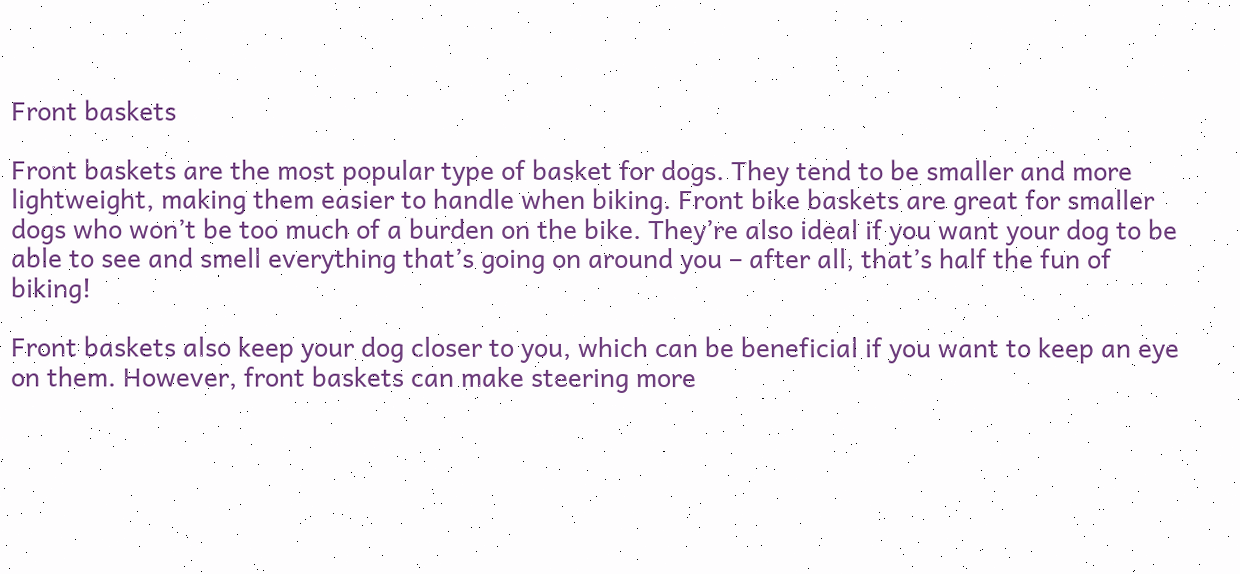Front baskets

Front baskets are the most popular type of basket for dogs. They tend to be smaller and more lightweight, making them easier to handle when biking. Front bike baskets are great for smaller dogs who won’t be too much of a burden on the bike. They’re also ideal if you want your dog to be able to see and smell everything that’s going on around you – after all, that’s half the fun of biking!

Front baskets also keep your dog closer to you, which can be beneficial if you want to keep an eye on them. However, front baskets can make steering more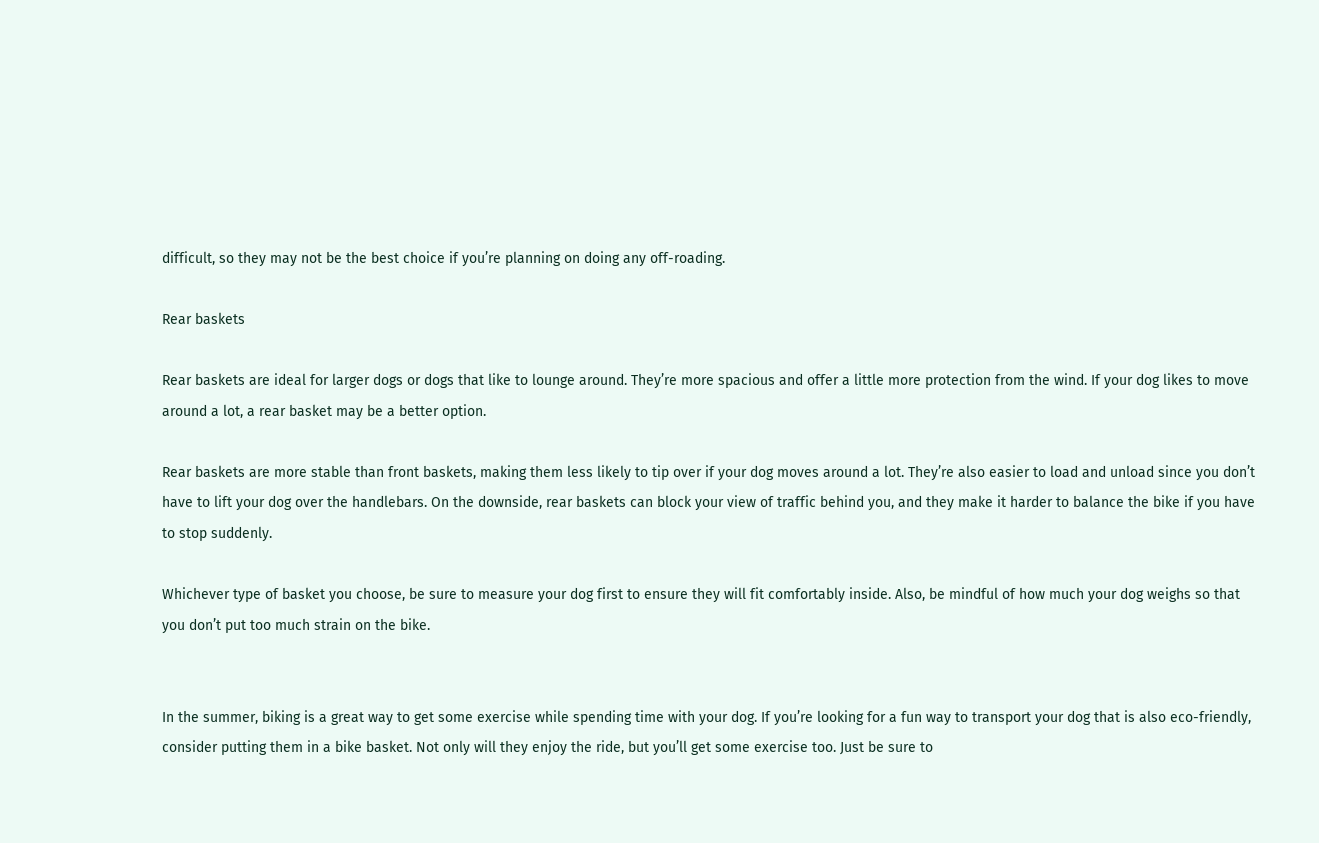difficult, so they may not be the best choice if you’re planning on doing any off-roading.

Rear baskets

Rear baskets are ideal for larger dogs or dogs that like to lounge around. They’re more spacious and offer a little more protection from the wind. If your dog likes to move around a lot, a rear basket may be a better option.

Rear baskets are more stable than front baskets, making them less likely to tip over if your dog moves around a lot. They’re also easier to load and unload since you don’t have to lift your dog over the handlebars. On the downside, rear baskets can block your view of traffic behind you, and they make it harder to balance the bike if you have to stop suddenly.

Whichever type of basket you choose, be sure to measure your dog first to ensure they will fit comfortably inside. Also, be mindful of how much your dog weighs so that you don’t put too much strain on the bike.


In the summer, biking is a great way to get some exercise while spending time with your dog. If you’re looking for a fun way to transport your dog that is also eco-friendly, consider putting them in a bike basket. Not only will they enjoy the ride, but you’ll get some exercise too. Just be sure to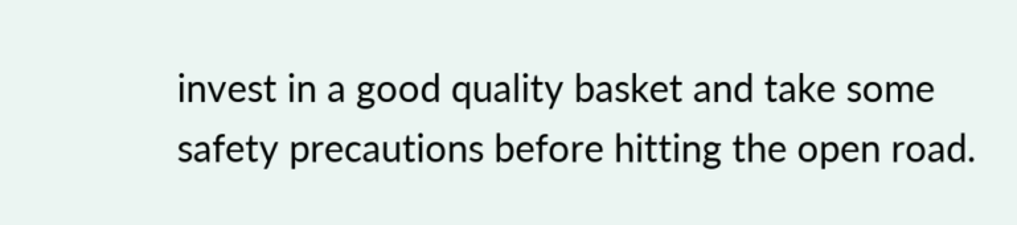invest in a good quality basket and take some safety precautions before hitting the open road.